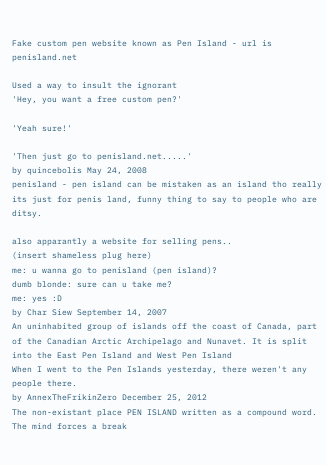Fake custom pen website known as Pen Island - url is penisland.net

Used a way to insult the ignorant
'Hey, you want a free custom pen?'

'Yeah sure!'

'Then just go to penisland.net.....'
by quincebolis May 24, 2008
penisland - pen island can be mistaken as an island tho really its just for penis land, funny thing to say to people who are ditsy.

also apparantly a website for selling pens..
(insert shameless plug here)
me: u wanna go to penisland (pen island)?
dumb blonde: sure can u take me?
me: yes :D
by Char Siew September 14, 2007
An uninhabited group of islands off the coast of Canada, part of the Canadian Arctic Archipelago and Nunavet. It is split into the East Pen Island and West Pen Island
When I went to the Pen Islands yesterday, there weren't any people there.
by AnnexTheFrikinZero December 25, 2012
The non-existant place PEN ISLAND written as a compound word. The mind forces a break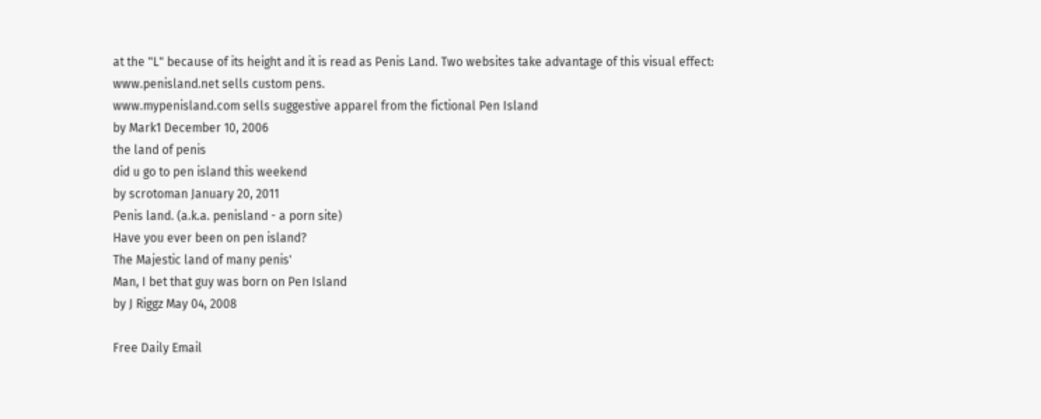at the "L" because of its height and it is read as Penis Land. Two websites take advantage of this visual effect:
www.penisland.net sells custom pens.
www.mypenisland.com sells suggestive apparel from the fictional Pen Island
by Mark1 December 10, 2006
the land of penis
did u go to pen island this weekend
by scrotoman January 20, 2011
Penis land. (a.k.a. penisland - a porn site)
Have you ever been on pen island?
The Majestic land of many penis'
Man, I bet that guy was born on Pen Island
by J Riggz May 04, 2008

Free Daily Email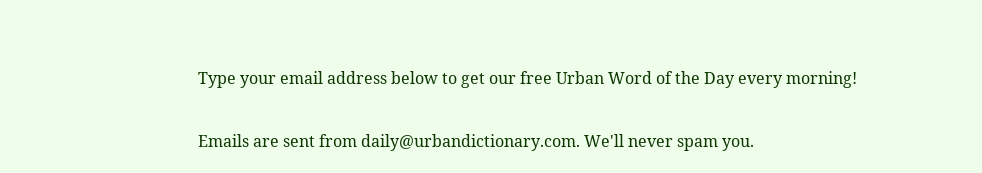Type your email address below to get our free Urban Word of the Day every morning!

Emails are sent from daily@urbandictionary.com. We'll never spam you.